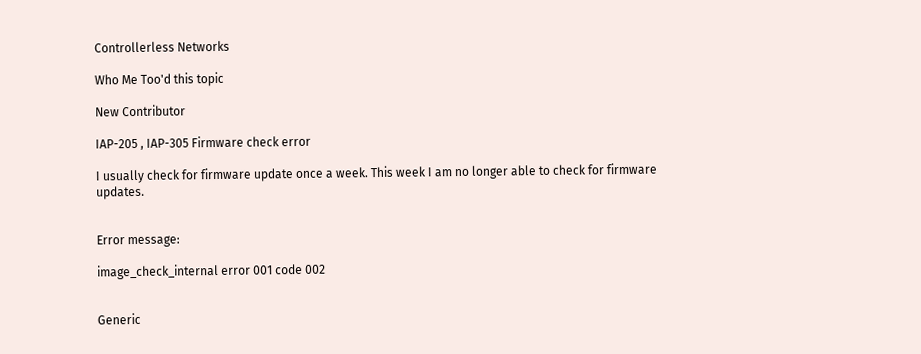Controllerless Networks

Who Me Too'd this topic

New Contributor

IAP-205 , IAP-305 Firmware check error

I usually check for firmware update once a week. This week I am no longer able to check for firmware updates.


Error message:

image_check_internal error 001 code 002


Generic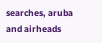searches, aruba and airheads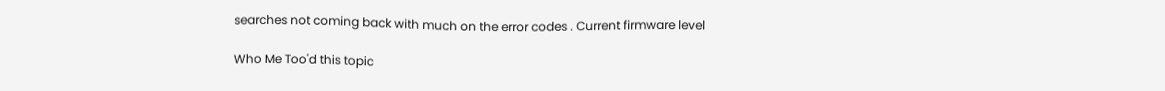searches not coming back with much on the error codes . Current firmware level

Who Me Too'd this topic